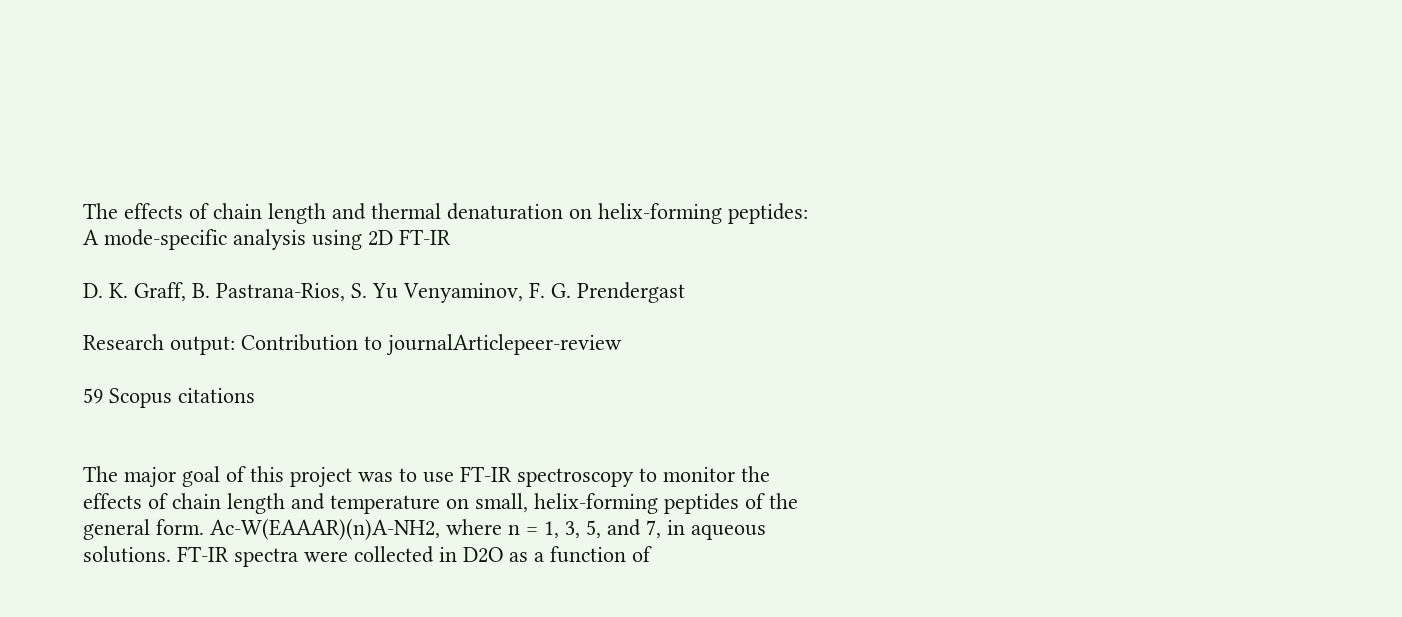The effects of chain length and thermal denaturation on helix-forming peptides: A mode-specific analysis using 2D FT-IR

D. K. Graff, B. Pastrana-Rios, S. Yu Venyaminov, F. G. Prendergast

Research output: Contribution to journalArticlepeer-review

59 Scopus citations


The major goal of this project was to use FT-IR spectroscopy to monitor the effects of chain length and temperature on small, helix-forming peptides of the general form. Ac-W(EAAAR)(n)A-NH2, where n = 1, 3, 5, and 7, in aqueous solutions. FT-IR spectra were collected in D2O as a function of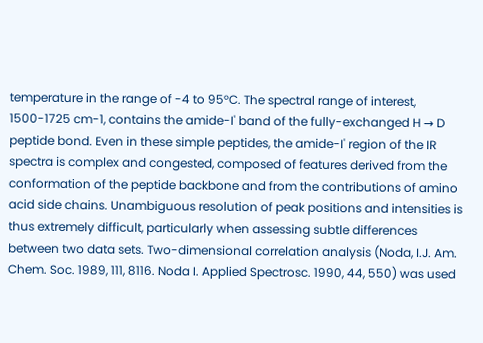temperature in the range of -4 to 95°C. The spectral range of interest, 1500-1725 cm-1, contains the amide-I' band of the fully-exchanged H → D peptide bond. Even in these simple peptides, the amide-I' region of the IR spectra is complex and congested, composed of features derived from the conformation of the peptide backbone and from the contributions of amino acid side chains. Unambiguous resolution of peak positions and intensities is thus extremely difficult, particularly when assessing subtle differences between two data sets. Two-dimensional correlation analysis (Noda, I.J. Am. Chem. Soc. 1989, 111, 8116. Noda I. Applied Spectrosc. 1990, 44, 550) was used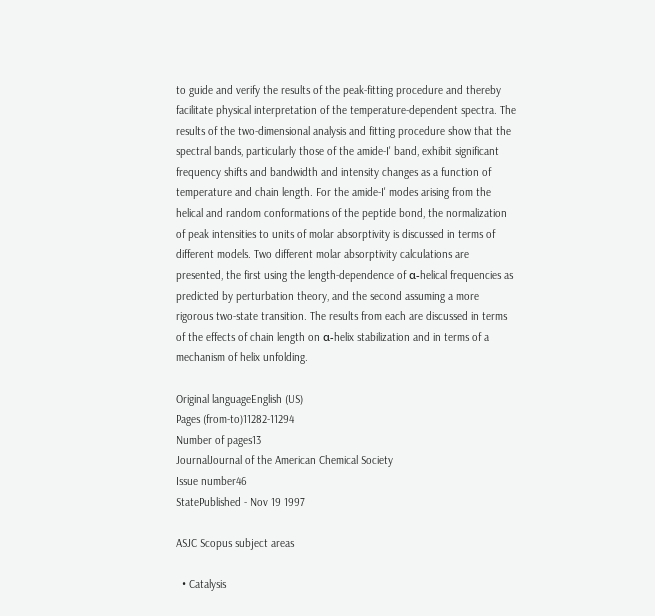to guide and verify the results of the peak-fitting procedure and thereby facilitate physical interpretation of the temperature-dependent spectra. The results of the two-dimensional analysis and fitting procedure show that the spectral bands, particularly those of the amide-I' band, exhibit significant frequency shifts and bandwidth and intensity changes as a function of temperature and chain length. For the amide-I' modes arising from the helical and random conformations of the peptide bond, the normalization of peak intensities to units of molar absorptivity is discussed in terms of different models. Two different molar absorptivity calculations are presented, the first using the length-dependence of α-helical frequencies as predicted by perturbation theory, and the second assuming a more rigorous two-state transition. The results from each are discussed in terms of the effects of chain length on α-helix stabilization and in terms of a mechanism of helix unfolding.

Original languageEnglish (US)
Pages (from-to)11282-11294
Number of pages13
JournalJournal of the American Chemical Society
Issue number46
StatePublished - Nov 19 1997

ASJC Scopus subject areas

  • Catalysis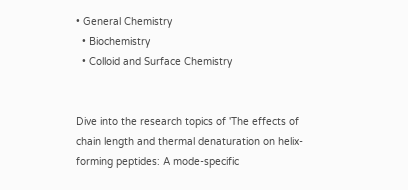• General Chemistry
  • Biochemistry
  • Colloid and Surface Chemistry


Dive into the research topics of 'The effects of chain length and thermal denaturation on helix-forming peptides: A mode-specific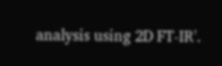analysis using 2D FT-IR'.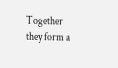Together they form a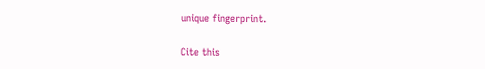unique fingerprint.

Cite this